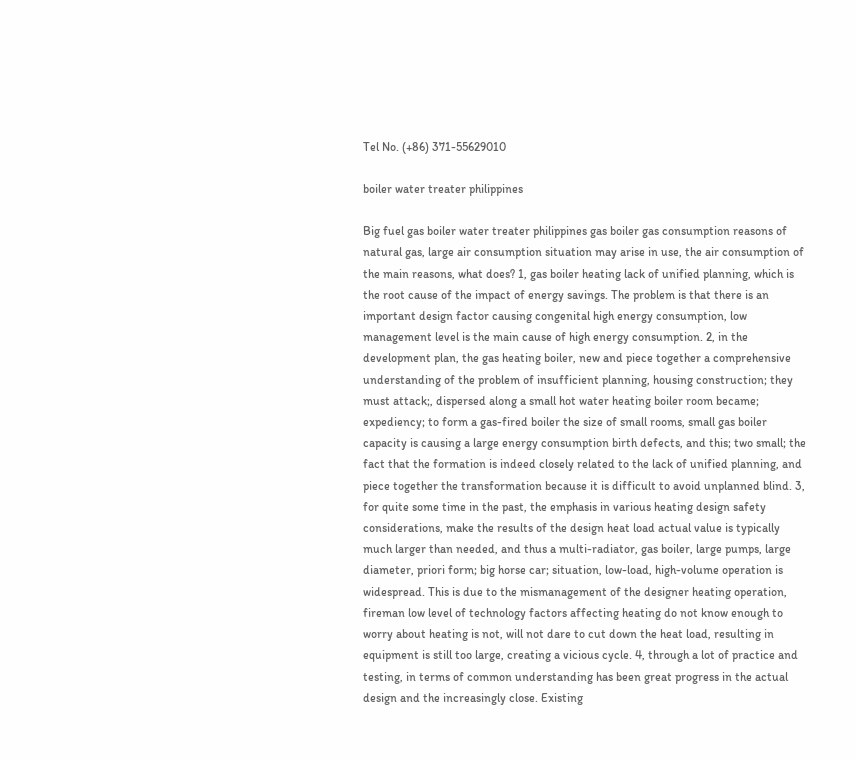Tel No. (+86) 371-55629010

boiler water treater philippines

Big fuel gas boiler water treater philippines gas boiler gas consumption reasons of natural gas, large air consumption situation may arise in use, the air consumption of the main reasons, what does? 1, gas boiler heating lack of unified planning, which is the root cause of the impact of energy savings. The problem is that there is an important design factor causing congenital high energy consumption, low management level is the main cause of high energy consumption. 2, in the development plan, the gas heating boiler, new and piece together a comprehensive understanding of the problem of insufficient planning, housing construction; they must attack;, dispersed along a small hot water heating boiler room became; expediency; to form a gas-fired boiler the size of small rooms, small gas boiler capacity is causing a large energy consumption birth defects, and this; two small; the fact that the formation is indeed closely related to the lack of unified planning, and piece together the transformation because it is difficult to avoid unplanned blind. 3, for quite some time in the past, the emphasis in various heating design safety considerations, make the results of the design heat load actual value is typically much larger than needed, and thus a multi-radiator, gas boiler, large pumps, large diameter, priori form; big horse car; situation, low-load, high-volume operation is widespread. This is due to the mismanagement of the designer heating operation, fireman low level of technology factors affecting heating do not know enough to worry about heating is not, will not dare to cut down the heat load, resulting in equipment is still too large, creating a vicious cycle. 4, through a lot of practice and testing, in terms of common understanding has been great progress in the actual design and the increasingly close. Existing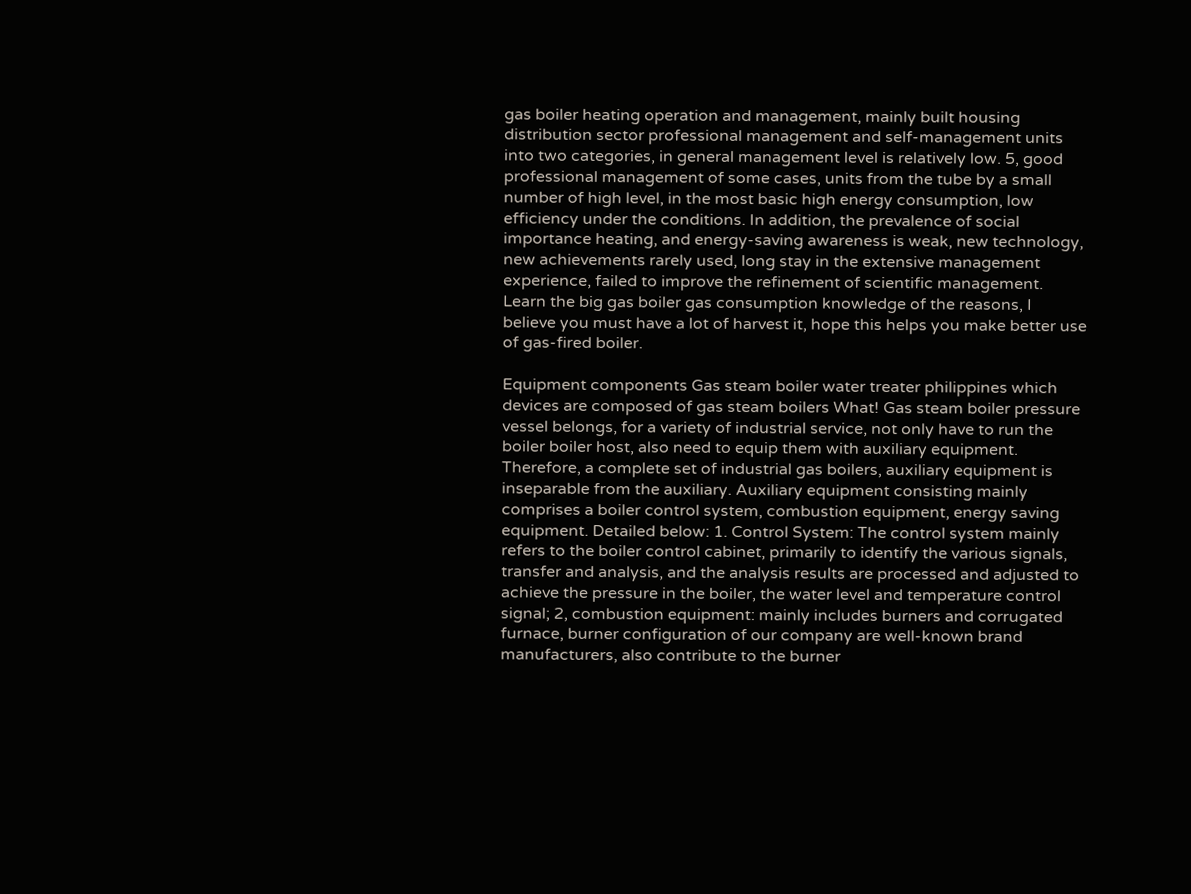gas boiler heating operation and management, mainly built housing distribution sector professional management and self-management units into two categories, in general management level is relatively low. 5, good professional management of some cases, units from the tube by a small number of high level, in the most basic high energy consumption, low efficiency under the conditions. In addition, the prevalence of social importance heating, and energy-saving awareness is weak, new technology, new achievements rarely used, long stay in the extensive management experience, failed to improve the refinement of scientific management. Learn the big gas boiler gas consumption knowledge of the reasons, I believe you must have a lot of harvest it, hope this helps you make better use of gas-fired boiler.

Equipment components Gas steam boiler water treater philippines which devices are composed of gas steam boilers What! Gas steam boiler pressure vessel belongs, for a variety of industrial service, not only have to run the boiler boiler host, also need to equip them with auxiliary equipment. Therefore, a complete set of industrial gas boilers, auxiliary equipment is inseparable from the auxiliary. Auxiliary equipment consisting mainly comprises a boiler control system, combustion equipment, energy saving equipment. Detailed below: 1. Control System: The control system mainly refers to the boiler control cabinet, primarily to identify the various signals, transfer and analysis, and the analysis results are processed and adjusted to achieve the pressure in the boiler, the water level and temperature control signal; 2, combustion equipment: mainly includes burners and corrugated furnace, burner configuration of our company are well-known brand manufacturers, also contribute to the burner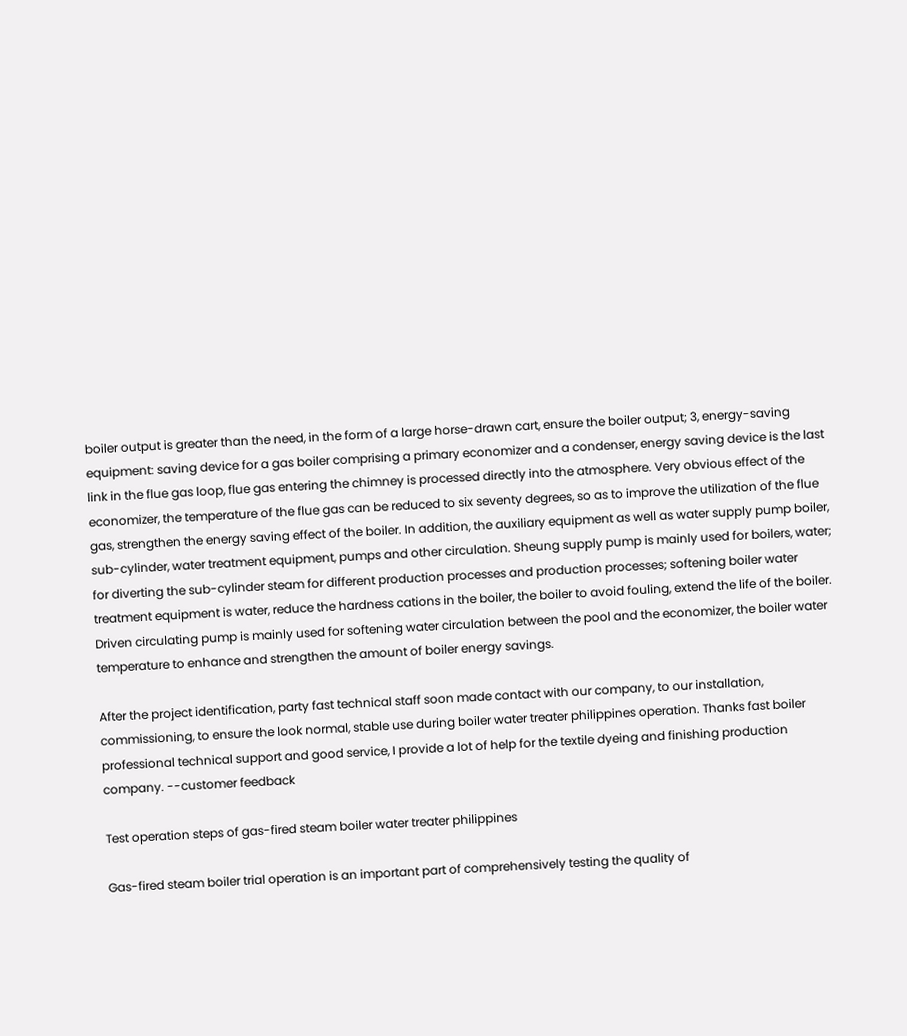boiler output is greater than the need, in the form of a large horse-drawn cart, ensure the boiler output; 3, energy-saving equipment: saving device for a gas boiler comprising a primary economizer and a condenser, energy saving device is the last link in the flue gas loop, flue gas entering the chimney is processed directly into the atmosphere. Very obvious effect of the economizer, the temperature of the flue gas can be reduced to six seventy degrees, so as to improve the utilization of the flue gas, strengthen the energy saving effect of the boiler. In addition, the auxiliary equipment as well as water supply pump boiler, sub-cylinder, water treatment equipment, pumps and other circulation. Sheung supply pump is mainly used for boilers, water; for diverting the sub-cylinder steam for different production processes and production processes; softening boiler water treatment equipment is water, reduce the hardness cations in the boiler, the boiler to avoid fouling, extend the life of the boiler. Driven circulating pump is mainly used for softening water circulation between the pool and the economizer, the boiler water temperature to enhance and strengthen the amount of boiler energy savings.

After the project identification, party fast technical staff soon made contact with our company, to our installation, commissioning, to ensure the look normal, stable use during boiler water treater philippines operation. Thanks fast boiler professional technical support and good service, I provide a lot of help for the textile dyeing and finishing production company. --customer feedback

Test operation steps of gas-fired steam boiler water treater philippines

Gas-fired steam boiler trial operation is an important part of comprehensively testing the quality of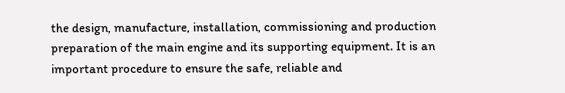the design, manufacture, installation, commissioning and production preparation of the main engine and its supporting equipment. It is an important procedure to ensure the safe, reliable and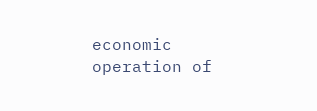economic operation of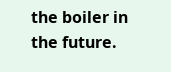the boiler in the future.